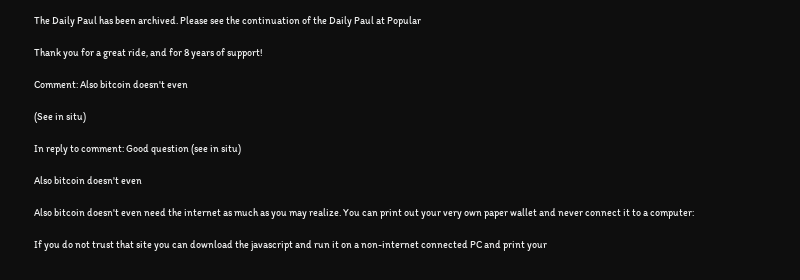The Daily Paul has been archived. Please see the continuation of the Daily Paul at Popular

Thank you for a great ride, and for 8 years of support!

Comment: Also bitcoin doesn't even

(See in situ)

In reply to comment: Good question (see in situ)

Also bitcoin doesn't even

Also bitcoin doesn't even need the internet as much as you may realize. You can print out your very own paper wallet and never connect it to a computer:

If you do not trust that site you can download the javascript and run it on a non-internet connected PC and print your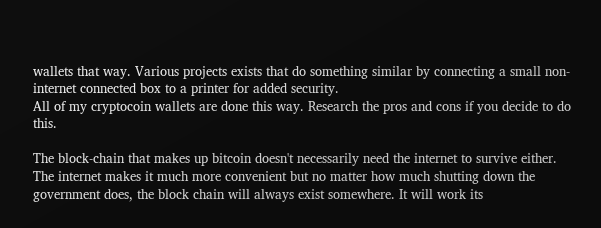wallets that way. Various projects exists that do something similar by connecting a small non-internet connected box to a printer for added security.
All of my cryptocoin wallets are done this way. Research the pros and cons if you decide to do this.

The block-chain that makes up bitcoin doesn't necessarily need the internet to survive either. The internet makes it much more convenient but no matter how much shutting down the government does, the block chain will always exist somewhere. It will work its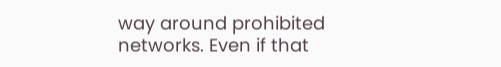way around prohibited networks. Even if that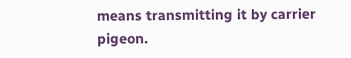means transmitting it by carrier pigeon.